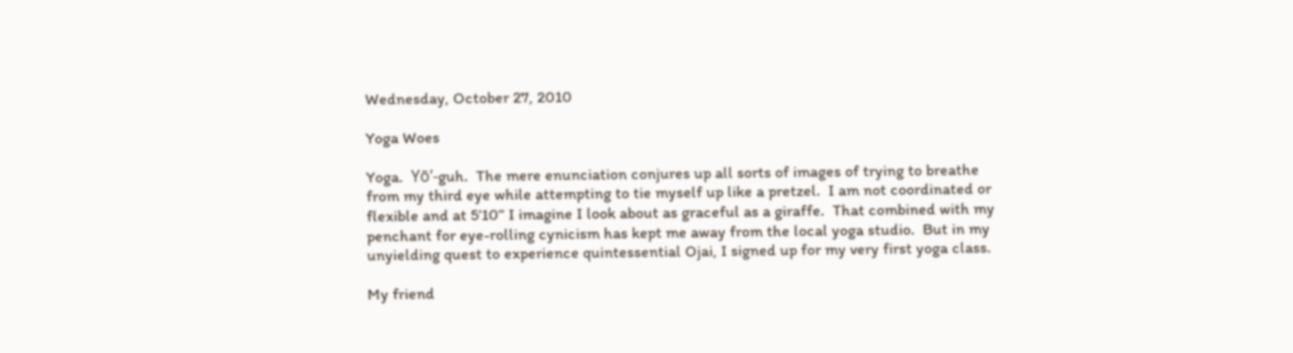Wednesday, October 27, 2010

Yoga Woes

Yoga.  Yō’-guh.  The mere enunciation conjures up all sorts of images of trying to breathe
from my third eye while attempting to tie myself up like a pretzel.  I am not coordinated or
flexible and at 5’10” I imagine I look about as graceful as a giraffe.  That combined with my
penchant for eye-rolling cynicism has kept me away from the local yoga studio.  But in my
unyielding quest to experience quintessential Ojai, I signed up for my very first yoga class.

My friend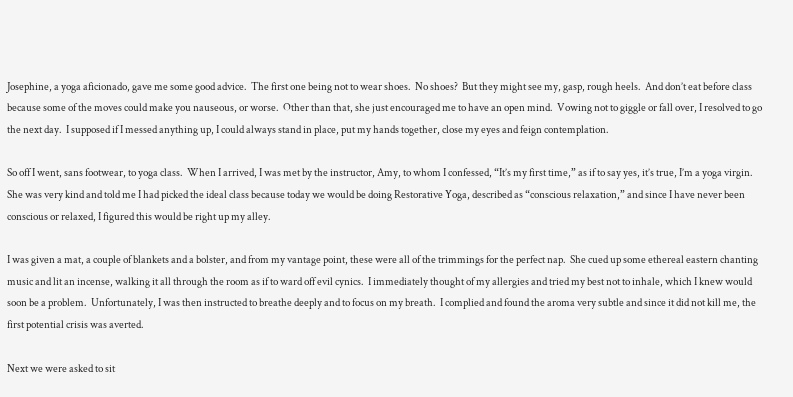Josephine, a yoga aficionado, gave me some good advice.  The first one being not to wear shoes.  No shoes?  But they might see my, gasp, rough heels.  And don’t eat before class because some of the moves could make you nauseous, or worse.  Other than that, she just encouraged me to have an open mind.  Vowing not to giggle or fall over, I resolved to go the next day.  I supposed if I messed anything up, I could always stand in place, put my hands together, close my eyes and feign contemplation.

So off I went, sans footwear, to yoga class.  When I arrived, I was met by the instructor, Amy, to whom I confessed, “It’s my first time,” as if to say yes, it’s true, I’m a yoga virgin.  She was very kind and told me I had picked the ideal class because today we would be doing Restorative Yoga, described as “conscious relaxation,” and since I have never been conscious or relaxed, I figured this would be right up my alley.

I was given a mat, a couple of blankets and a bolster, and from my vantage point, these were all of the trimmings for the perfect nap.  She cued up some ethereal eastern chanting music and lit an incense, walking it all through the room as if to ward off evil cynics.  I immediately thought of my allergies and tried my best not to inhale, which I knew would soon be a problem.  Unfortunately, I was then instructed to breathe deeply and to focus on my breath.  I complied and found the aroma very subtle and since it did not kill me, the first potential crisis was averted.

Next we were asked to sit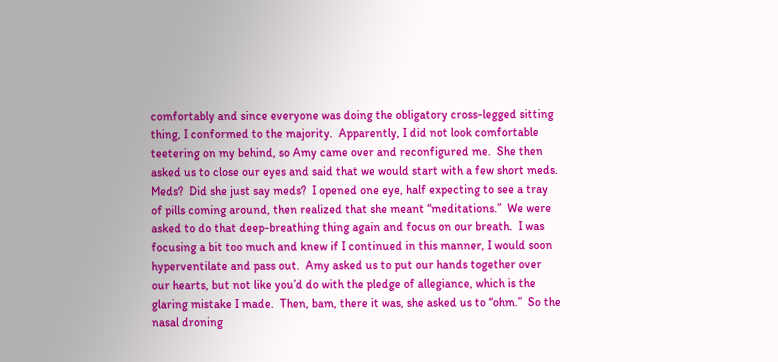comfortably and since everyone was doing the obligatory cross-legged sitting thing, I conformed to the majority.  Apparently, I did not look comfortable teetering on my behind, so Amy came over and reconfigured me.  She then asked us to close our eyes and said that we would start with a few short meds.  Meds?  Did she just say meds?  I opened one eye, half expecting to see a tray of pills coming around, then realized that she meant “meditations.”  We were asked to do that deep-breathing thing again and focus on our breath.  I was focusing a bit too much and knew if I continued in this manner, I would soon hyperventilate and pass out.  Amy asked us to put our hands together over our hearts, but not like you’d do with the pledge of allegiance, which is the glaring mistake I made.  Then, bam, there it was, she asked us to “ohm.”  So the nasal droning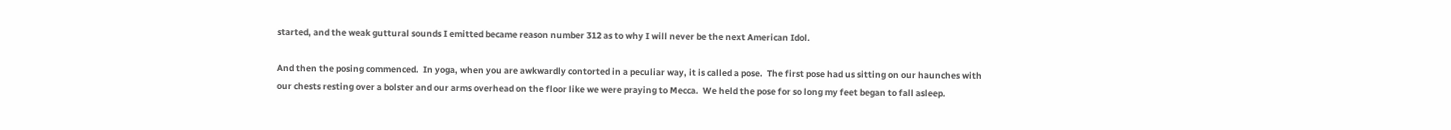started, and the weak guttural sounds I emitted became reason number 312 as to why I will never be the next American Idol.

And then the posing commenced.  In yoga, when you are awkwardly contorted in a peculiar way, it is called a pose.  The first pose had us sitting on our haunches with our chests resting over a bolster and our arms overhead on the floor like we were praying to Mecca.  We held the pose for so long my feet began to fall asleep.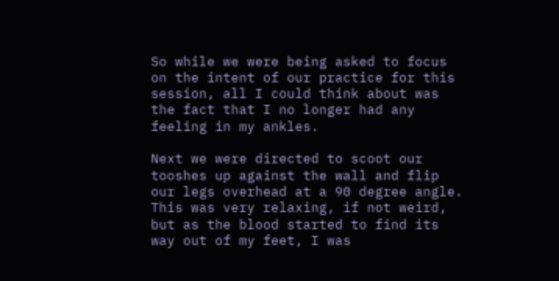So while we were being asked to focus on the intent of our practice for this session, all I could think about was the fact that I no longer had any feeling in my ankles.

Next we were directed to scoot our tooshes up against the wall and flip our legs overhead at a 90 degree angle.  This was very relaxing, if not weird, but as the blood started to find its way out of my feet, I was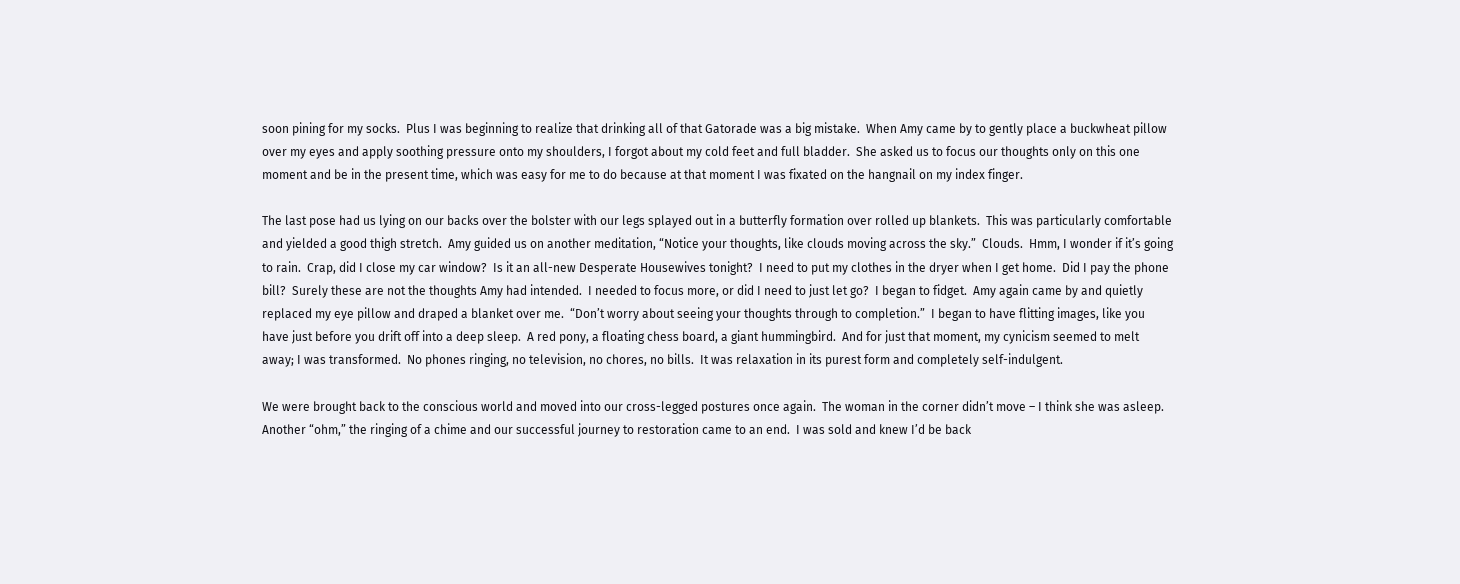soon pining for my socks.  Plus I was beginning to realize that drinking all of that Gatorade was a big mistake.  When Amy came by to gently place a buckwheat pillow over my eyes and apply soothing pressure onto my shoulders, I forgot about my cold feet and full bladder.  She asked us to focus our thoughts only on this one moment and be in the present time, which was easy for me to do because at that moment I was fixated on the hangnail on my index finger.

The last pose had us lying on our backs over the bolster with our legs splayed out in a butterfly formation over rolled up blankets.  This was particularly comfortable and yielded a good thigh stretch.  Amy guided us on another meditation, “Notice your thoughts, like clouds moving across the sky.”  Clouds.  Hmm, I wonder if it’s going to rain.  Crap, did I close my car window?  Is it an all-new Desperate Housewives tonight?  I need to put my clothes in the dryer when I get home.  Did I pay the phone bill?  Surely these are not the thoughts Amy had intended.  I needed to focus more, or did I need to just let go?  I began to fidget.  Amy again came by and quietly replaced my eye pillow and draped a blanket over me.  “Don’t worry about seeing your thoughts through to completion.”  I began to have flitting images, like you have just before you drift off into a deep sleep.  A red pony, a floating chess board, a giant hummingbird.  And for just that moment, my cynicism seemed to melt away; I was transformed.  No phones ringing, no television, no chores, no bills.  It was relaxation in its purest form and completely self-indulgent.

We were brought back to the conscious world and moved into our cross-legged postures once again.  The woman in the corner didn’t move – I think she was asleep.  Another “ohm,” the ringing of a chime and our successful journey to restoration came to an end.  I was sold and knew I’d be back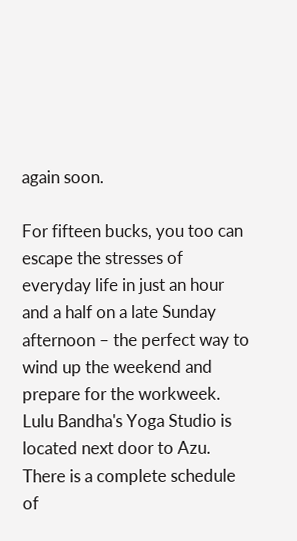again soon.

For fifteen bucks, you too can escape the stresses of everyday life in just an hour and a half on a late Sunday afternoon – the perfect way to wind up the weekend and prepare for the workweek.  Lulu Bandha's Yoga Studio is located next door to Azu.  There is a complete schedule of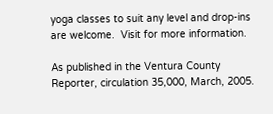yoga classes to suit any level and drop-ins are welcome.  Visit for more information.

As published in the Ventura County Reporter, circulation 35,000, March, 2005.